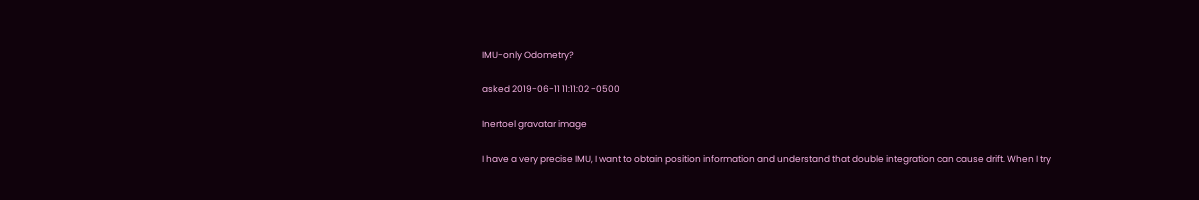IMU-only Odometry?

asked 2019-06-11 11:11:02 -0500

Inertoel gravatar image

I have a very precise IMU, I want to obtain position information and understand that double integration can cause drift. When I try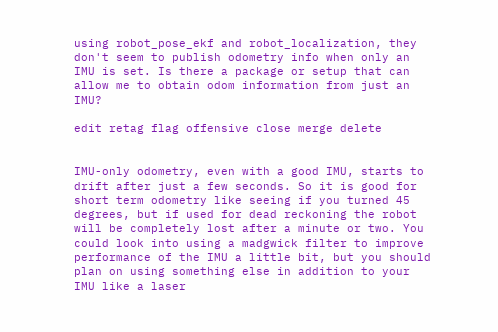using robot_pose_ekf and robot_localization, they don't seem to publish odometry info when only an IMU is set. Is there a package or setup that can allow me to obtain odom information from just an IMU?

edit retag flag offensive close merge delete


IMU-only odometry, even with a good IMU, starts to drift after just a few seconds. So it is good for short term odometry like seeing if you turned 45 degrees, but if used for dead reckoning the robot will be completely lost after a minute or two. You could look into using a madgwick filter to improve performance of the IMU a little bit, but you should plan on using something else in addition to your IMU like a laser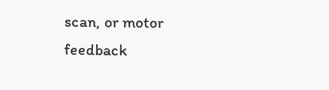scan, or motor feedback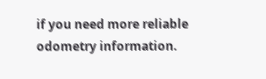if you need more reliable odometry information.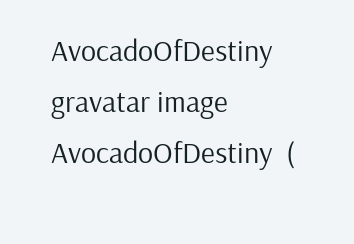AvocadoOfDestiny gravatar image AvocadoOfDestiny  (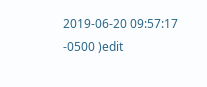2019-06-20 09:57:17 -0500 )edit